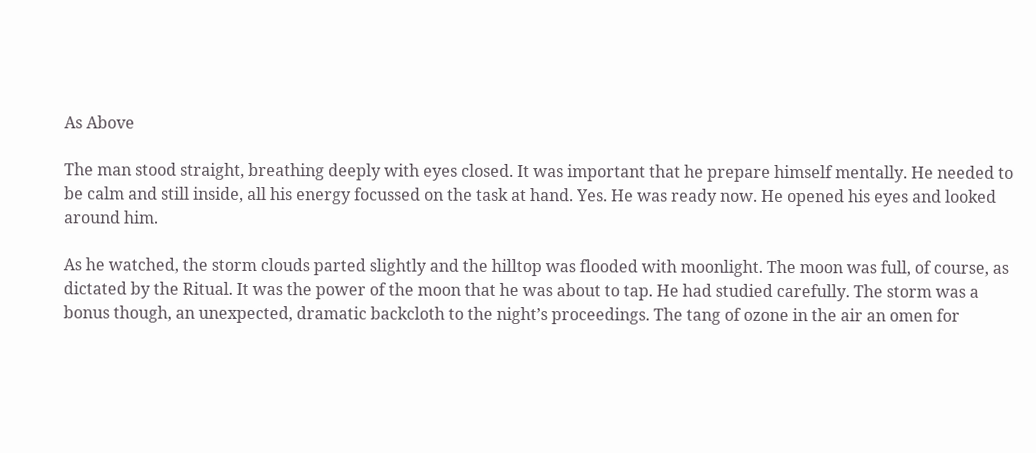As Above

The man stood straight, breathing deeply with eyes closed. It was important that he prepare himself mentally. He needed to be calm and still inside, all his energy focussed on the task at hand. Yes. He was ready now. He opened his eyes and looked around him.

As he watched, the storm clouds parted slightly and the hilltop was flooded with moonlight. The moon was full, of course, as dictated by the Ritual. It was the power of the moon that he was about to tap. He had studied carefully. The storm was a bonus though, an unexpected, dramatic backcloth to the night’s proceedings. The tang of ozone in the air an omen for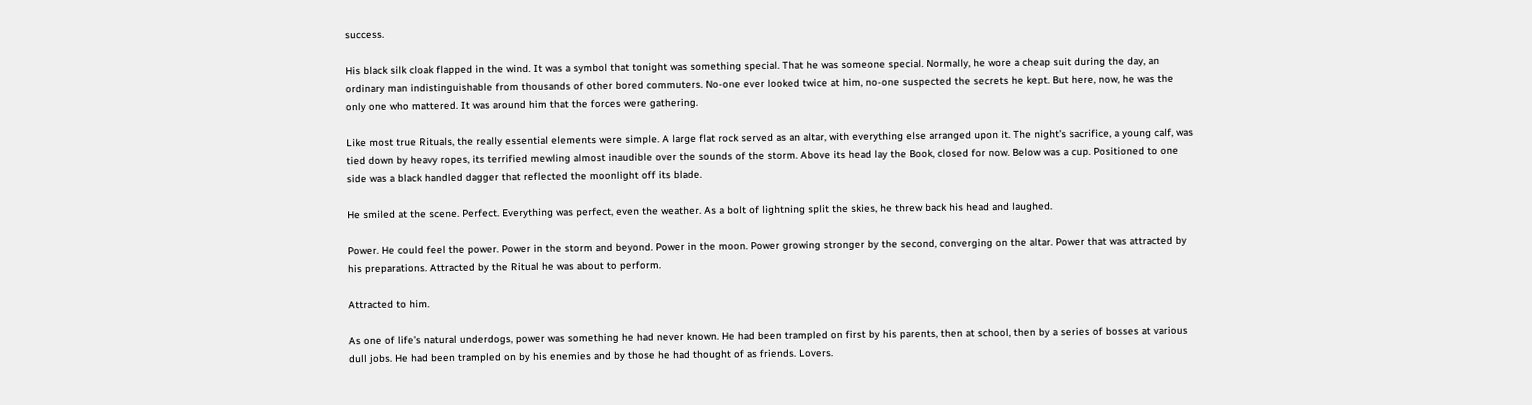success.

His black silk cloak flapped in the wind. It was a symbol that tonight was something special. That he was someone special. Normally, he wore a cheap suit during the day, an ordinary man indistinguishable from thousands of other bored commuters. No-one ever looked twice at him, no-one suspected the secrets he kept. But here, now, he was the only one who mattered. It was around him that the forces were gathering.

Like most true Rituals, the really essential elements were simple. A large flat rock served as an altar, with everything else arranged upon it. The night’s sacrifice, a young calf, was tied down by heavy ropes, its terrified mewling almost inaudible over the sounds of the storm. Above its head lay the Book, closed for now. Below was a cup. Positioned to one side was a black handled dagger that reflected the moonlight off its blade.

He smiled at the scene. Perfect. Everything was perfect, even the weather. As a bolt of lightning split the skies, he threw back his head and laughed.

Power. He could feel the power. Power in the storm and beyond. Power in the moon. Power growing stronger by the second, converging on the altar. Power that was attracted by his preparations. Attracted by the Ritual he was about to perform.

Attracted to him.

As one of life’s natural underdogs, power was something he had never known. He had been trampled on first by his parents, then at school, then by a series of bosses at various dull jobs. He had been trampled on by his enemies and by those he had thought of as friends. Lovers.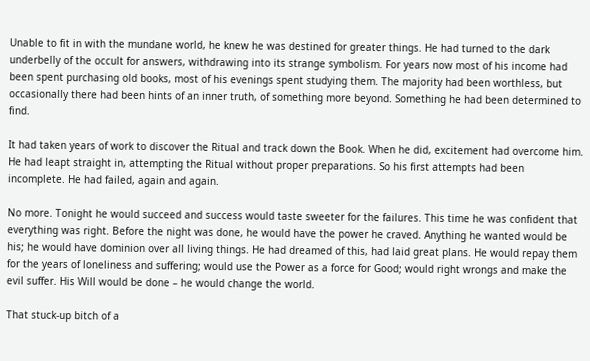Unable to fit in with the mundane world, he knew he was destined for greater things. He had turned to the dark underbelly of the occult for answers, withdrawing into its strange symbolism. For years now most of his income had been spent purchasing old books, most of his evenings spent studying them. The majority had been worthless, but occasionally there had been hints of an inner truth, of something more beyond. Something he had been determined to find.

It had taken years of work to discover the Ritual and track down the Book. When he did, excitement had overcome him. He had leapt straight in, attempting the Ritual without proper preparations. So his first attempts had been incomplete. He had failed, again and again.

No more. Tonight he would succeed and success would taste sweeter for the failures. This time he was confident that everything was right. Before the night was done, he would have the power he craved. Anything he wanted would be his; he would have dominion over all living things. He had dreamed of this, had laid great plans. He would repay them for the years of loneliness and suffering; would use the Power as a force for Good; would right wrongs and make the evil suffer. His Will would be done – he would change the world.

That stuck-up bitch of a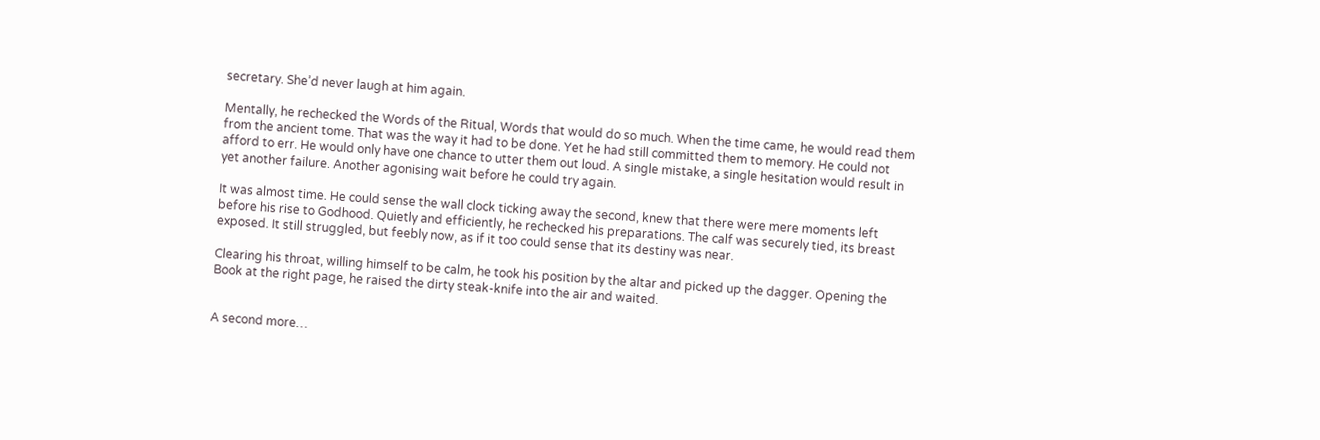secretary. She’d never laugh at him again.

Mentally, he rechecked the Words of the Ritual, Words that would do so much. When the time came, he would read them from the ancient tome. That was the way it had to be done. Yet he had still committed them to memory. He could not afford to err. He would only have one chance to utter them out loud. A single mistake, a single hesitation would result in yet another failure. Another agonising wait before he could try again.

It was almost time. He could sense the wall clock ticking away the second, knew that there were mere moments left before his rise to Godhood. Quietly and efficiently, he rechecked his preparations. The calf was securely tied, its breast exposed. It still struggled, but feebly now, as if it too could sense that its destiny was near.

Clearing his throat, willing himself to be calm, he took his position by the altar and picked up the dagger. Opening the Book at the right page, he raised the dirty steak-knife into the air and waited.


A second more…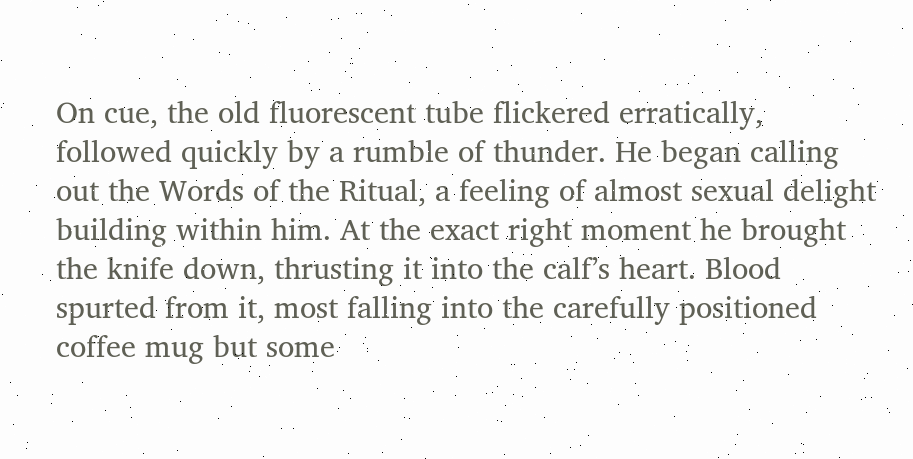On cue, the old fluorescent tube flickered erratically, followed quickly by a rumble of thunder. He began calling out the Words of the Ritual, a feeling of almost sexual delight building within him. At the exact right moment he brought the knife down, thrusting it into the calf’s heart. Blood spurted from it, most falling into the carefully positioned coffee mug but some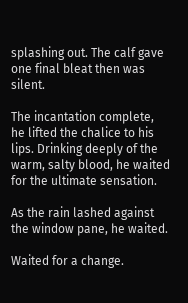splashing out. The calf gave one final bleat then was silent.

The incantation complete, he lifted the chalice to his lips. Drinking deeply of the warm, salty blood, he waited for the ultimate sensation.

As the rain lashed against the window pane, he waited.

Waited for a change.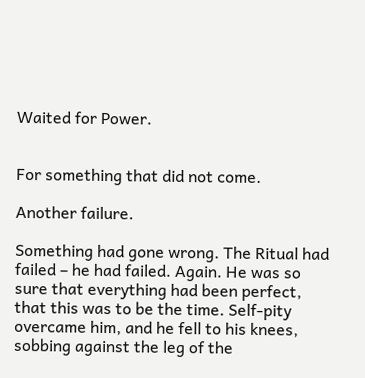Waited for Power.


For something that did not come.

Another failure.

Something had gone wrong. The Ritual had failed – he had failed. Again. He was so sure that everything had been perfect, that this was to be the time. Self-pity overcame him, and he fell to his knees, sobbing against the leg of the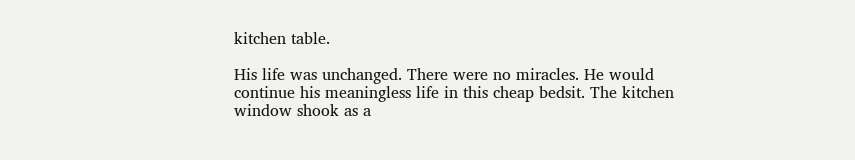kitchen table.

His life was unchanged. There were no miracles. He would continue his meaningless life in this cheap bedsit. The kitchen window shook as a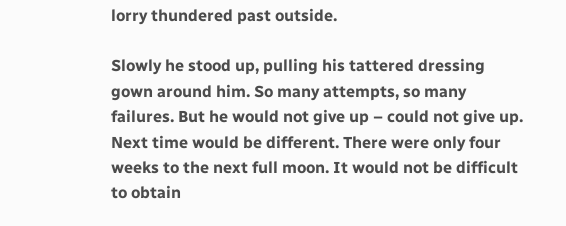lorry thundered past outside.

Slowly he stood up, pulling his tattered dressing gown around him. So many attempts, so many failures. But he would not give up – could not give up. Next time would be different. There were only four weeks to the next full moon. It would not be difficult to obtain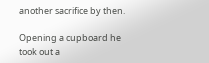another sacrifice by then.

Opening a cupboard he took out a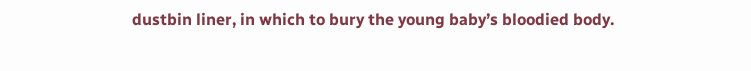dustbin liner, in which to bury the young baby’s bloodied body.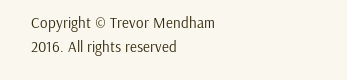Copyright © Trevor Mendham 2016. All rights reserved